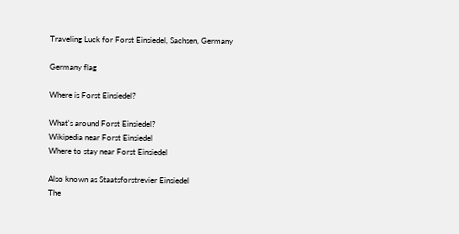Traveling Luck for Forst Einsiedel, Sachsen, Germany

Germany flag

Where is Forst Einsiedel?

What's around Forst Einsiedel?
Wikipedia near Forst Einsiedel
Where to stay near Forst Einsiedel

Also known as Staatsforstrevier Einsiedel
The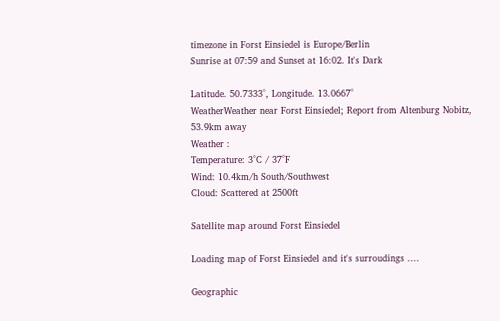timezone in Forst Einsiedel is Europe/Berlin
Sunrise at 07:59 and Sunset at 16:02. It's Dark

Latitude. 50.7333°, Longitude. 13.0667°
WeatherWeather near Forst Einsiedel; Report from Altenburg Nobitz, 53.9km away
Weather :
Temperature: 3°C / 37°F
Wind: 10.4km/h South/Southwest
Cloud: Scattered at 2500ft

Satellite map around Forst Einsiedel

Loading map of Forst Einsiedel and it's surroudings ....

Geographic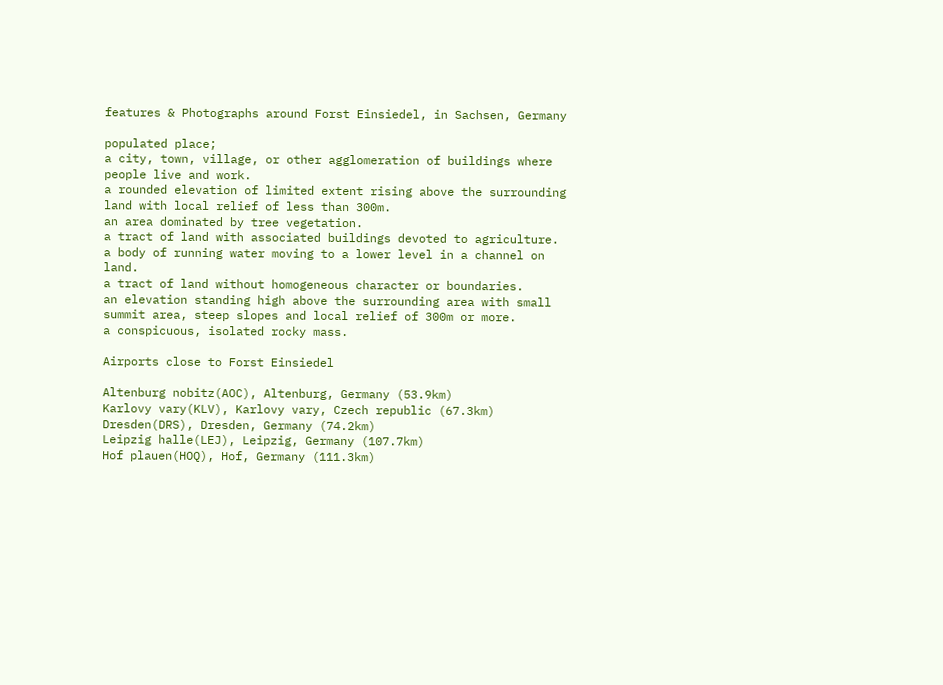features & Photographs around Forst Einsiedel, in Sachsen, Germany

populated place;
a city, town, village, or other agglomeration of buildings where people live and work.
a rounded elevation of limited extent rising above the surrounding land with local relief of less than 300m.
an area dominated by tree vegetation.
a tract of land with associated buildings devoted to agriculture.
a body of running water moving to a lower level in a channel on land.
a tract of land without homogeneous character or boundaries.
an elevation standing high above the surrounding area with small summit area, steep slopes and local relief of 300m or more.
a conspicuous, isolated rocky mass.

Airports close to Forst Einsiedel

Altenburg nobitz(AOC), Altenburg, Germany (53.9km)
Karlovy vary(KLV), Karlovy vary, Czech republic (67.3km)
Dresden(DRS), Dresden, Germany (74.2km)
Leipzig halle(LEJ), Leipzig, Germany (107.7km)
Hof plauen(HOQ), Hof, Germany (111.3km)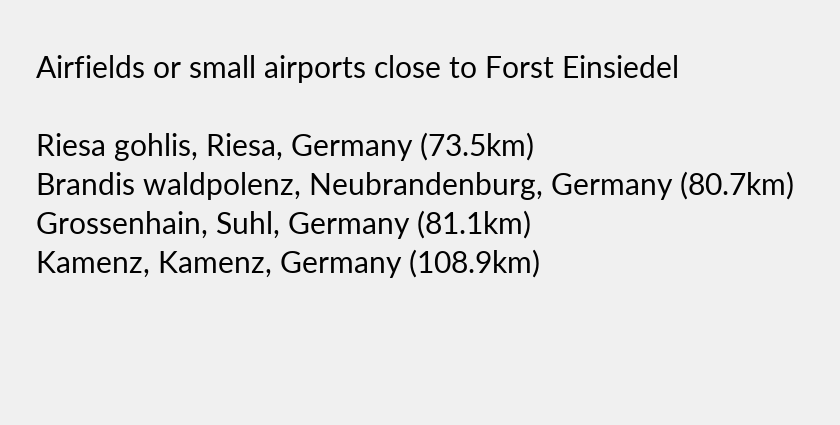Airfields or small airports close to Forst Einsiedel

Riesa gohlis, Riesa, Germany (73.5km)
Brandis waldpolenz, Neubrandenburg, Germany (80.7km)
Grossenhain, Suhl, Germany (81.1km)
Kamenz, Kamenz, Germany (108.9km)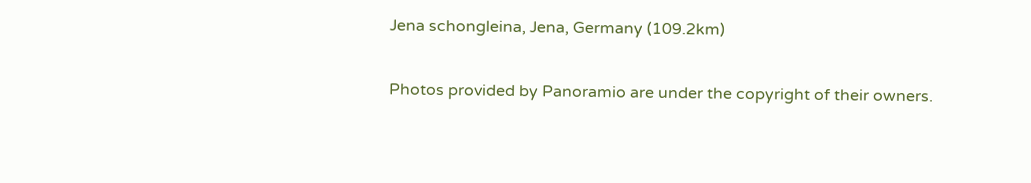Jena schongleina, Jena, Germany (109.2km)

Photos provided by Panoramio are under the copyright of their owners.